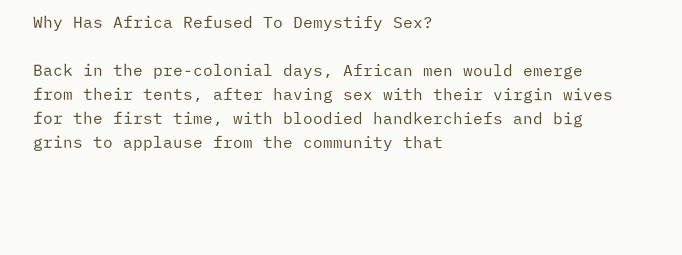Why Has Africa Refused To Demystify Sex?

Back in the pre-colonial days, African men would emerge from their tents, after having sex with their virgin wives for the first time, with bloodied handkerchiefs and big grins to applause from the community that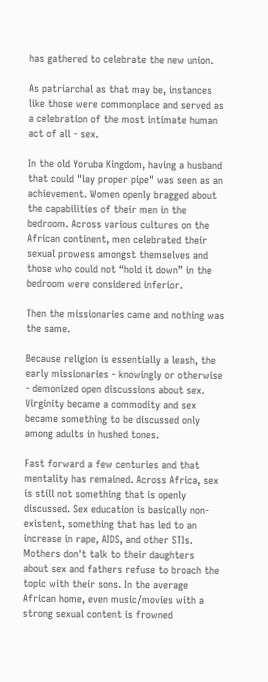has gathered to celebrate the new union.

As patriarchal as that may be, instances like those were commonplace and served as a celebration of the most intimate human act of all - sex.

In the old Yoruba Kingdom, having a husband that could "lay proper pipe" was seen as an achievement. Women openly bragged about the capabilities of their men in the bedroom. Across various cultures on the African continent, men celebrated their sexual prowess amongst themselves and those who could not “hold it down” in the bedroom were considered inferior.

Then the missionaries came and nothing was the same.

Because religion is essentially a leash, the early missionaries - knowingly or otherwise - demonized open discussions about sex. Virginity became a commodity and sex became something to be discussed only among adults in hushed tones.

Fast forward a few centuries and that mentality has remained. Across Africa, sex is still not something that is openly discussed. Sex education is basically non-existent, something that has led to an increase in rape, AIDS, and other STIs. Mothers don't talk to their daughters about sex and fathers refuse to broach the topic with their sons. In the average African home, even music/movies with a strong sexual content is frowned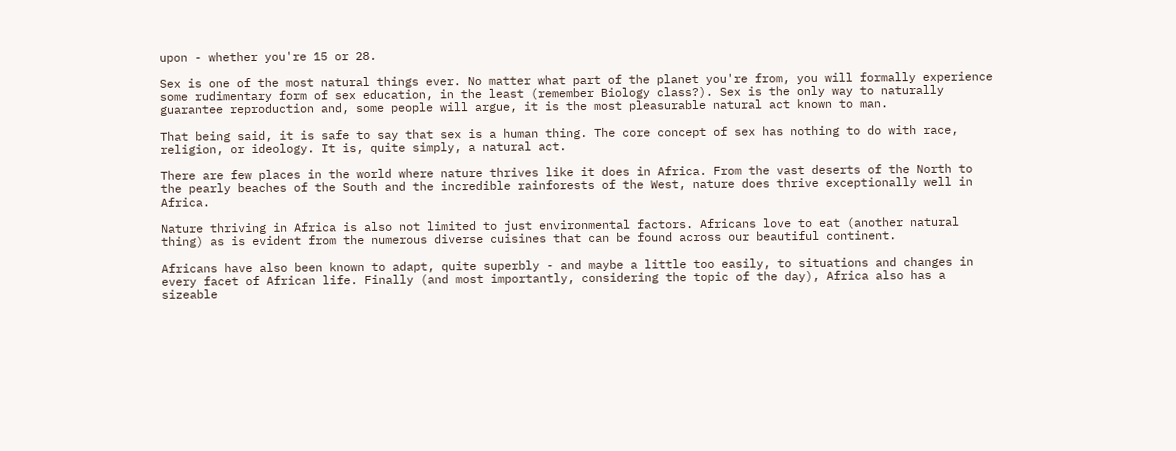upon - whether you're 15 or 28.

Sex is one of the most natural things ever. No matter what part of the planet you're from, you will formally experience some rudimentary form of sex education, in the least (remember Biology class?). Sex is the only way to naturally guarantee reproduction and, some people will argue, it is the most pleasurable natural act known to man.

That being said, it is safe to say that sex is a human thing. The core concept of sex has nothing to do with race, religion, or ideology. It is, quite simply, a natural act.

There are few places in the world where nature thrives like it does in Africa. From the vast deserts of the North to the pearly beaches of the South and the incredible rainforests of the West, nature does thrive exceptionally well in Africa.

Nature thriving in Africa is also not limited to just environmental factors. Africans love to eat (another natural thing) as is evident from the numerous diverse cuisines that can be found across our beautiful continent.

Africans have also been known to adapt, quite superbly - and maybe a little too easily, to situations and changes in every facet of African life. Finally (and most importantly, considering the topic of the day), Africa also has a sizeable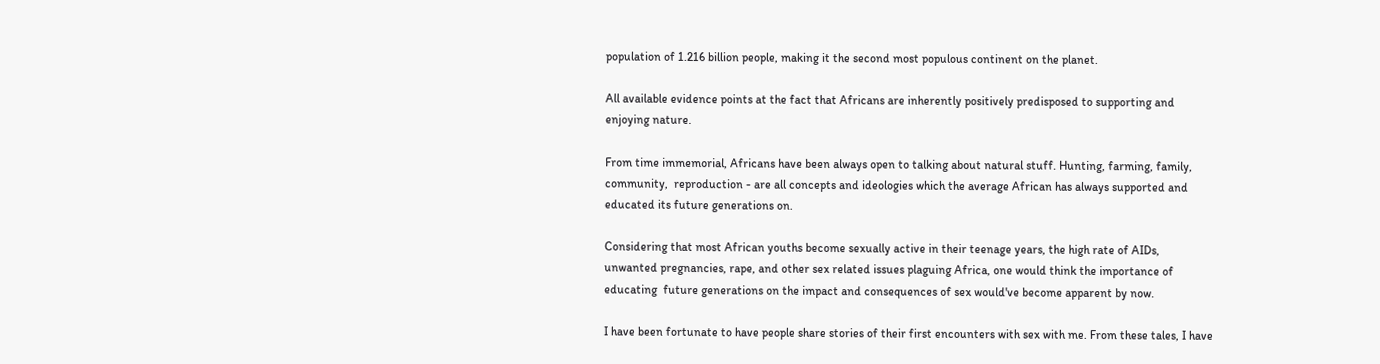population of 1.216 billion people, making it the second most populous continent on the planet.

All available evidence points at the fact that Africans are inherently positively predisposed to supporting and enjoying nature.

From time immemorial, Africans have been always open to talking about natural stuff. Hunting, farming, family, community,  reproduction - are all concepts and ideologies which the average African has always supported and educated its future generations on.

Considering that most African youths become sexually active in their teenage years, the high rate of AIDs, unwanted pregnancies, rape, and other sex related issues plaguing Africa, one would think the importance of educating  future generations on the impact and consequences of sex would've become apparent by now.

I have been fortunate to have people share stories of their first encounters with sex with me. From these tales, I have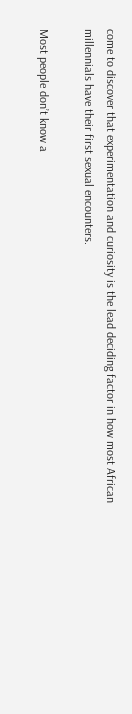come to discover that experimentation and curiosity is the lead deciding factor in how most African millennials have their first sexual encounters.

Most people don’t know a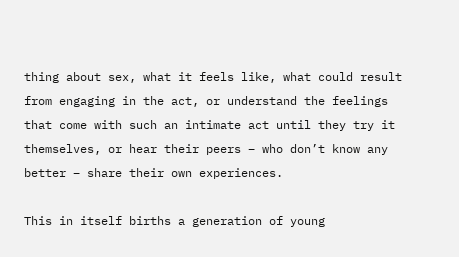thing about sex, what it feels like, what could result from engaging in the act, or understand the feelings that come with such an intimate act until they try it themselves, or hear their peers – who don’t know any better – share their own experiences.

This in itself births a generation of young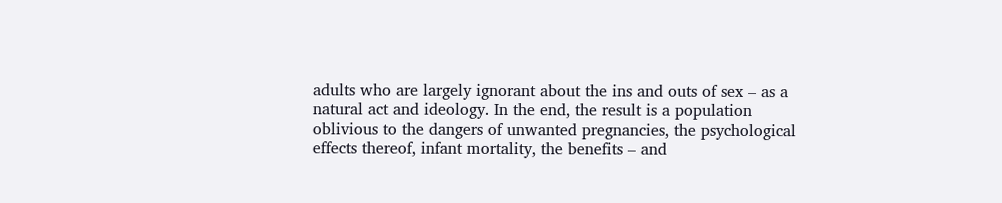adults who are largely ignorant about the ins and outs of sex – as a natural act and ideology. In the end, the result is a population oblivious to the dangers of unwanted pregnancies, the psychological effects thereof, infant mortality, the benefits – and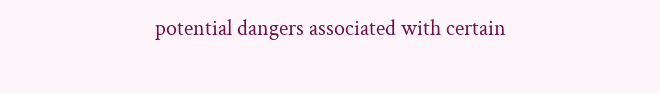potential dangers associated with certain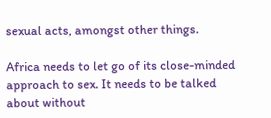sexual acts, amongst other things.

Africa needs to let go of its close-minded approach to sex. It needs to be talked about without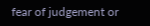fear of judgement or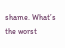shame. What’s the worst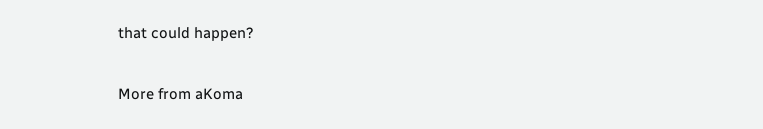that could happen?

More from aKoma